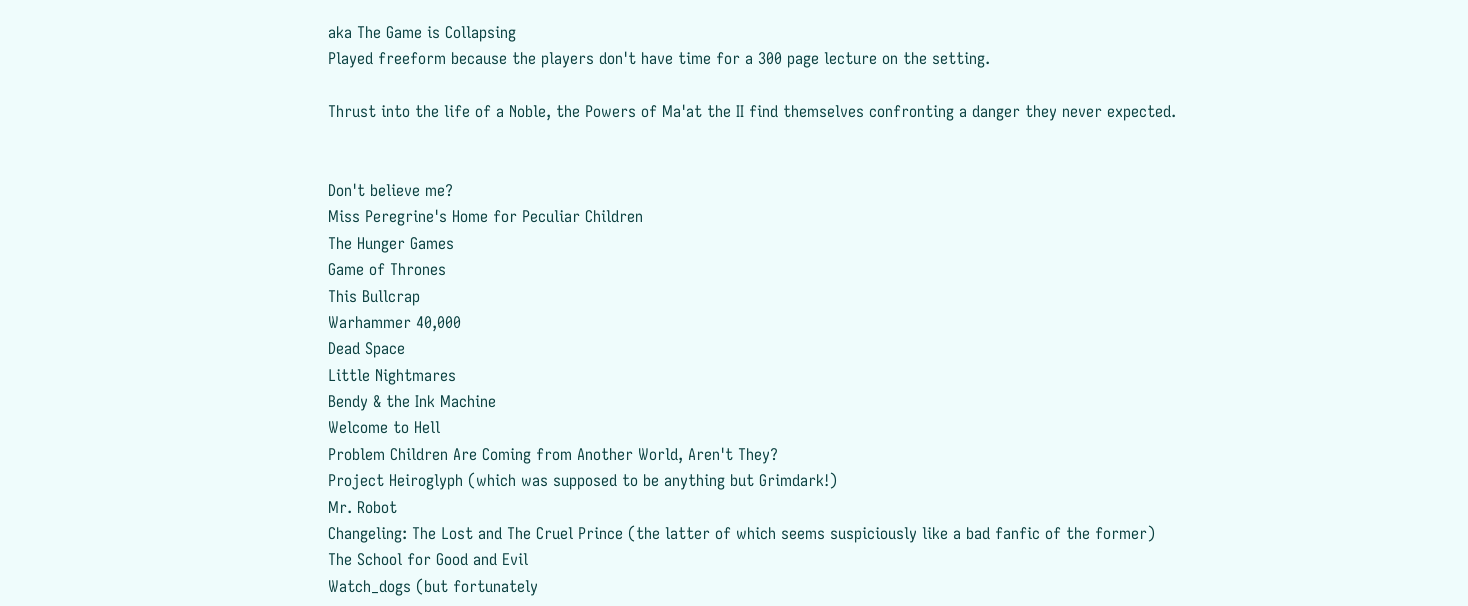aka The Game is Collapsing
Played freeform because the players don't have time for a 300 page lecture on the setting.

Thrust into the life of a Noble, the Powers of Ma'at the II find themselves confronting a danger they never expected.


Don't believe me?
Miss Peregrine's Home for Peculiar Children
The Hunger Games
Game of Thrones
This Bullcrap
Warhammer 40,000
Dead Space
Little Nightmares
Bendy & the Ink Machine
Welcome to Hell
Problem Children Are Coming from Another World, Aren't They?
Project Heiroglyph (which was supposed to be anything but Grimdark!)
Mr. Robot
Changeling: The Lost and The Cruel Prince (the latter of which seems suspiciously like a bad fanfic of the former)
The School for Good and Evil
Watch_dogs (but fortunately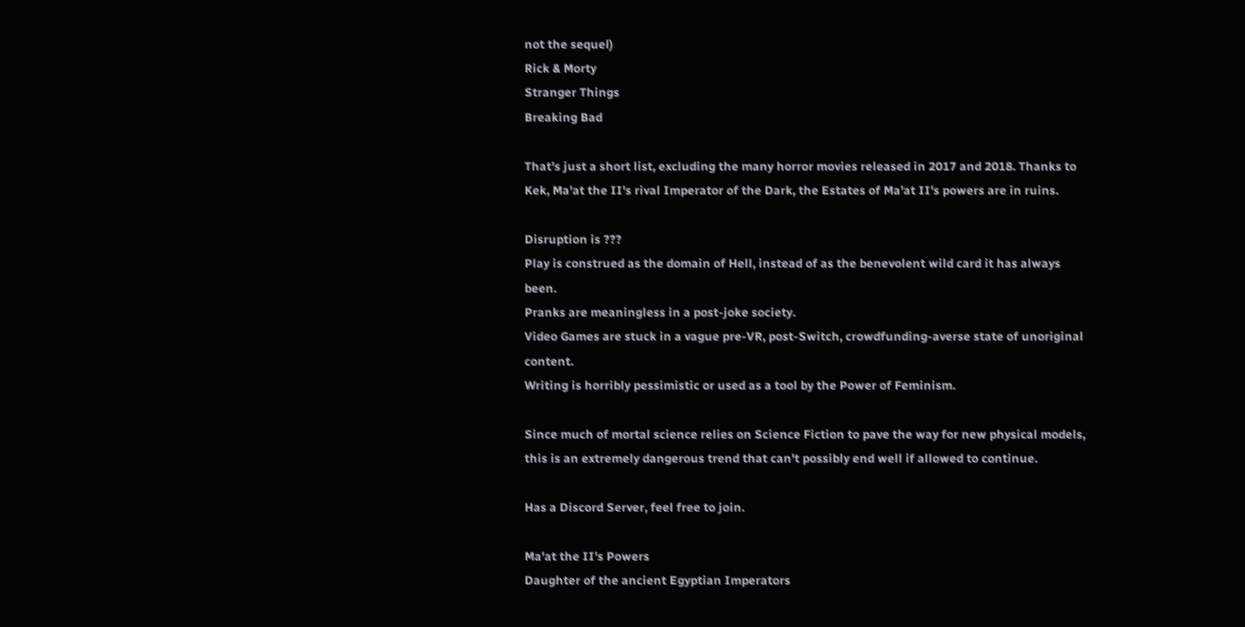not the sequel)
Rick & Morty
Stranger Things
Breaking Bad

That's just a short list, excluding the many horror movies released in 2017 and 2018. Thanks to Kek, Ma'at the II's rival Imperator of the Dark, the Estates of Ma'at II's powers are in ruins.

Disruption is ???
Play is construed as the domain of Hell, instead of as the benevolent wild card it has always been.
Pranks are meaningless in a post-joke society.
Video Games are stuck in a vague pre-VR, post-Switch, crowdfunding-averse state of unoriginal content.
Writing is horribly pessimistic or used as a tool by the Power of Feminism.

Since much of mortal science relies on Science Fiction to pave the way for new physical models, this is an extremely dangerous trend that can't possibly end well if allowed to continue.

Has a Discord Server, feel free to join.

Ma'at the II's Powers
Daughter of the ancient Egyptian Imperators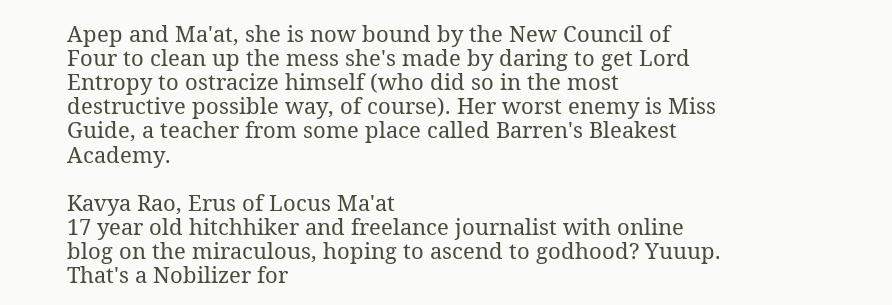Apep and Ma'at, she is now bound by the New Council of Four to clean up the mess she's made by daring to get Lord Entropy to ostracize himself (who did so in the most destructive possible way, of course). Her worst enemy is Miss Guide, a teacher from some place called Barren's Bleakest Academy.

Kavya Rao, Erus of Locus Ma'at
17 year old hitchhiker and freelance journalist with online blog on the miraculous, hoping to ascend to godhood? Yuuup. That's a Nobilizer for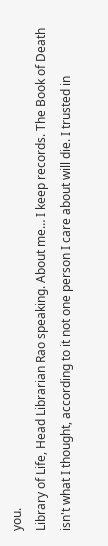you.
Library of Life, Head Librarian Rao speaking. About me… I keep records. The Book of Death isn't what I thought, according to it not one person I care about will die. I trusted in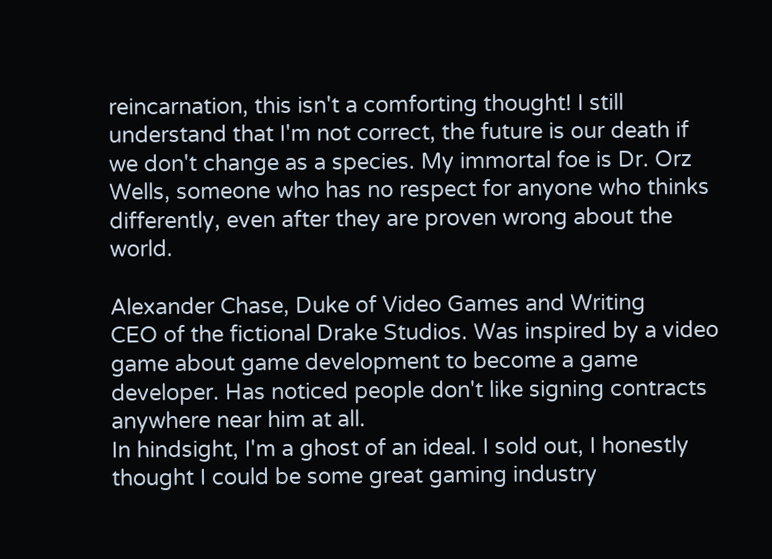reincarnation, this isn't a comforting thought! I still understand that I'm not correct, the future is our death if we don't change as a species. My immortal foe is Dr. Orz Wells, someone who has no respect for anyone who thinks differently, even after they are proven wrong about the world.

Alexander Chase, Duke of Video Games and Writing
CEO of the fictional Drake Studios. Was inspired by a video game about game development to become a game developer. Has noticed people don't like signing contracts anywhere near him at all.
In hindsight, I'm a ghost of an ideal. I sold out, I honestly thought I could be some great gaming industry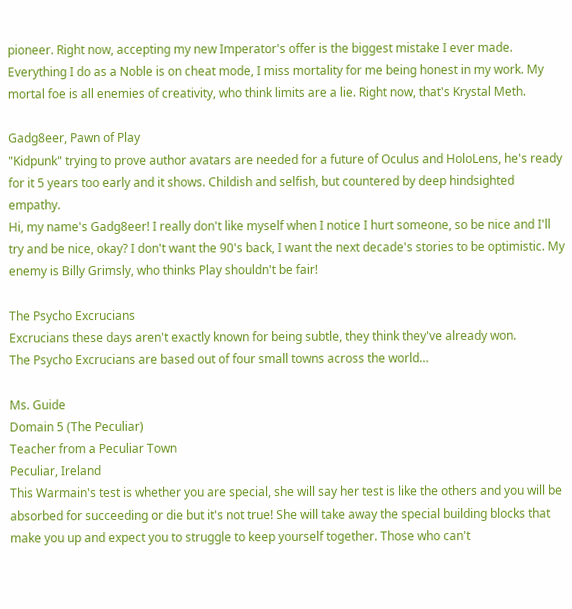pioneer. Right now, accepting my new Imperator's offer is the biggest mistake I ever made. Everything I do as a Noble is on cheat mode, I miss mortality for me being honest in my work. My mortal foe is all enemies of creativity, who think limits are a lie. Right now, that's Krystal Meth.

Gadg8eer, Pawn of Play
"Kidpunk" trying to prove author avatars are needed for a future of Oculus and HoloLens, he's ready for it 5 years too early and it shows. Childish and selfish, but countered by deep hindsighted empathy.
Hi, my name's Gadg8eer! I really don't like myself when I notice I hurt someone, so be nice and I'll try and be nice, okay? I don't want the 90's back, I want the next decade's stories to be optimistic. My enemy is Billy Grimsly, who thinks Play shouldn't be fair!

The Psycho Excrucians
Excrucians these days aren't exactly known for being subtle, they think they've already won.
The Psycho Excrucians are based out of four small towns across the world…

Ms. Guide
Domain 5 (The Peculiar)
Teacher from a Peculiar Town
Peculiar, Ireland
This Warmain's test is whether you are special, she will say her test is like the others and you will be absorbed for succeeding or die but it's not true! She will take away the special building blocks that make you up and expect you to struggle to keep yourself together. Those who can't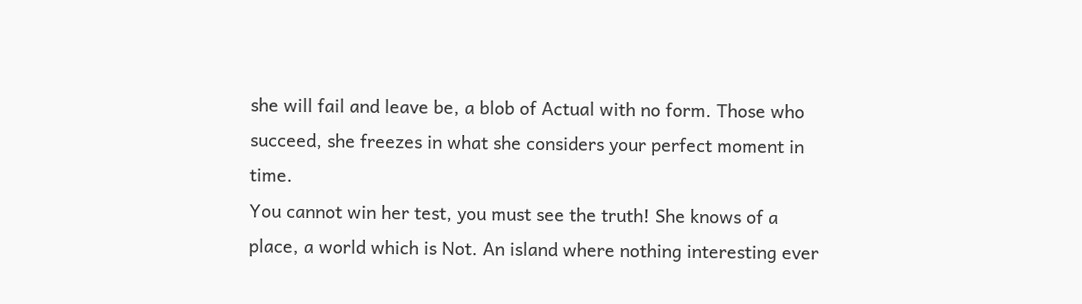she will fail and leave be, a blob of Actual with no form. Those who succeed, she freezes in what she considers your perfect moment in time.
You cannot win her test, you must see the truth! She knows of a place, a world which is Not. An island where nothing interesting ever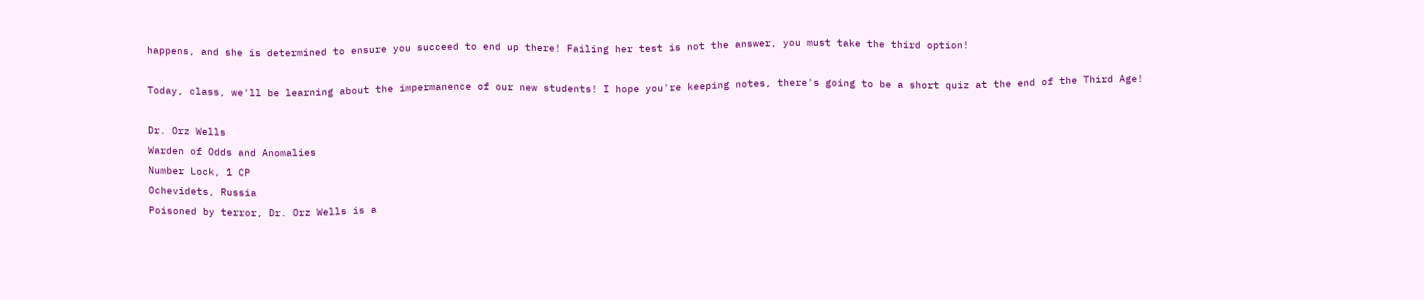happens, and she is determined to ensure you succeed to end up there! Failing her test is not the answer, you must take the third option!

Today, class, we'll be learning about the impermanence of our new students! I hope you're keeping notes, there's going to be a short quiz at the end of the Third Age!

Dr. Orz Wells
Warden of Odds and Anomalies
Number Lock, 1 CP
Ochevidets, Russia
Poisoned by terror, Dr. Orz Wells is a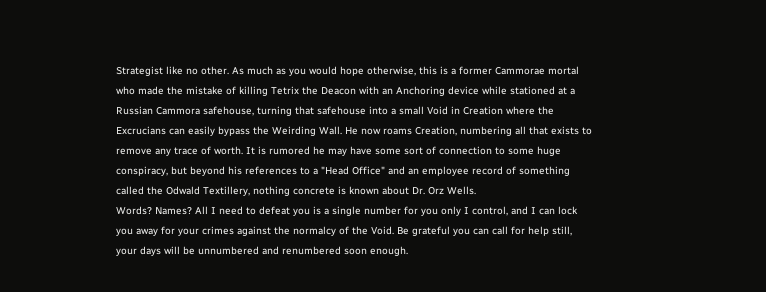Strategist like no other. As much as you would hope otherwise, this is a former Cammorae mortal who made the mistake of killing Tetrix the Deacon with an Anchoring device while stationed at a Russian Cammora safehouse, turning that safehouse into a small Void in Creation where the Excrucians can easily bypass the Weirding Wall. He now roams Creation, numbering all that exists to remove any trace of worth. It is rumored he may have some sort of connection to some huge conspiracy, but beyond his references to a "Head Office" and an employee record of something called the Odwald Textillery, nothing concrete is known about Dr. Orz Wells.
Words? Names? All I need to defeat you is a single number for you only I control, and I can lock you away for your crimes against the normalcy of the Void. Be grateful you can call for help still, your days will be unnumbered and renumbered soon enough.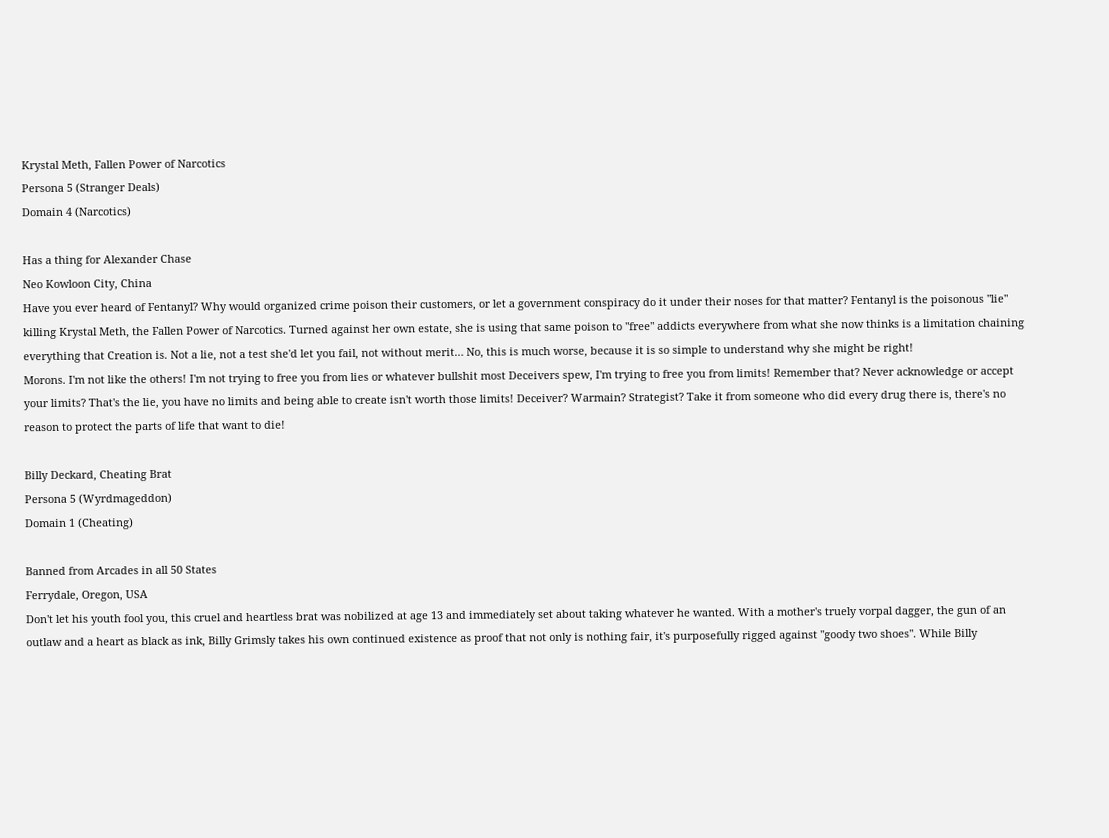Krystal Meth, Fallen Power of Narcotics
Persona 5 (Stranger Deals)
Domain 4 (Narcotics)

Has a thing for Alexander Chase
Neo Kowloon City, China
Have you ever heard of Fentanyl? Why would organized crime poison their customers, or let a government conspiracy do it under their noses for that matter? Fentanyl is the poisonous "lie" killing Krystal Meth, the Fallen Power of Narcotics. Turned against her own estate, she is using that same poison to "free" addicts everywhere from what she now thinks is a limitation chaining everything that Creation is. Not a lie, not a test she'd let you fail, not without merit… No, this is much worse, because it is so simple to understand why she might be right!
Morons. I'm not like the others! I'm not trying to free you from lies or whatever bullshit most Deceivers spew, I'm trying to free you from limits! Remember that? Never acknowledge or accept your limits? That's the lie, you have no limits and being able to create isn't worth those limits! Deceiver? Warmain? Strategist? Take it from someone who did every drug there is, there's no reason to protect the parts of life that want to die!

Billy Deckard, Cheating Brat
Persona 5 (Wyrdmageddon)
Domain 1 (Cheating)

Banned from Arcades in all 50 States
Ferrydale, Oregon, USA
Don't let his youth fool you, this cruel and heartless brat was nobilized at age 13 and immediately set about taking whatever he wanted. With a mother's truely vorpal dagger, the gun of an outlaw and a heart as black as ink, Billy Grimsly takes his own continued existence as proof that not only is nothing fair, it's purposefully rigged against "goody two shoes". While Billy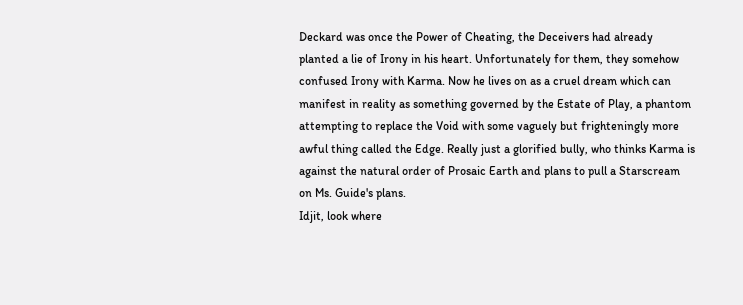Deckard was once the Power of Cheating, the Deceivers had already planted a lie of Irony in his heart. Unfortunately for them, they somehow confused Irony with Karma. Now he lives on as a cruel dream which can manifest in reality as something governed by the Estate of Play, a phantom attempting to replace the Void with some vaguely but frighteningly more awful thing called the Edge. Really just a glorified bully, who thinks Karma is against the natural order of Prosaic Earth and plans to pull a Starscream on Ms. Guide's plans.
Idjit, look where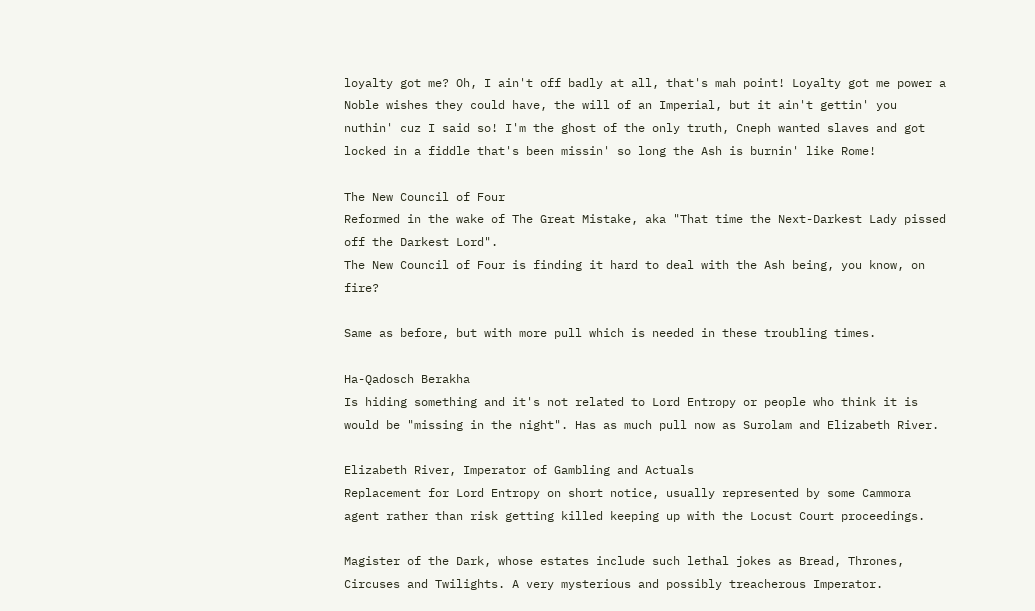loyalty got me? Oh, I ain't off badly at all, that's mah point! Loyalty got me power a Noble wishes they could have, the will of an Imperial, but it ain't gettin' you nuthin' cuz I said so! I'm the ghost of the only truth, Cneph wanted slaves and got locked in a fiddle that's been missin' so long the Ash is burnin' like Rome!

The New Council of Four
Reformed in the wake of The Great Mistake, aka "That time the Next-Darkest Lady pissed off the Darkest Lord".
The New Council of Four is finding it hard to deal with the Ash being, you know, on fire?

Same as before, but with more pull which is needed in these troubling times.

Ha-Qadosch Berakha
Is hiding something and it's not related to Lord Entropy or people who think it is would be "missing in the night". Has as much pull now as Surolam and Elizabeth River.

Elizabeth River, Imperator of Gambling and Actuals
Replacement for Lord Entropy on short notice, usually represented by some Cammora agent rather than risk getting killed keeping up with the Locust Court proceedings.

Magister of the Dark, whose estates include such lethal jokes as Bread, Thrones, Circuses and Twilights. A very mysterious and possibly treacherous Imperator.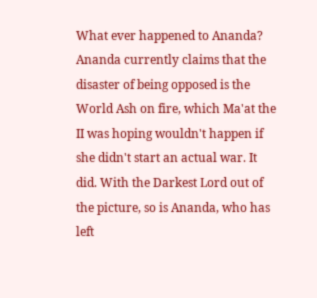What ever happened to Ananda?
Ananda currently claims that the disaster of being opposed is the World Ash on fire, which Ma'at the II was hoping wouldn't happen if she didn't start an actual war. It did. With the Darkest Lord out of the picture, so is Ananda, who has left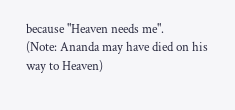because "Heaven needs me".
(Note: Ananda may have died on his way to Heaven)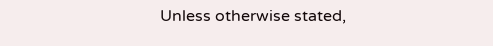Unless otherwise stated,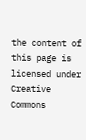the content of this page is licensed under Creative Commons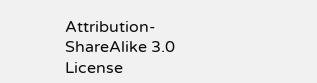Attribution-ShareAlike 3.0 License